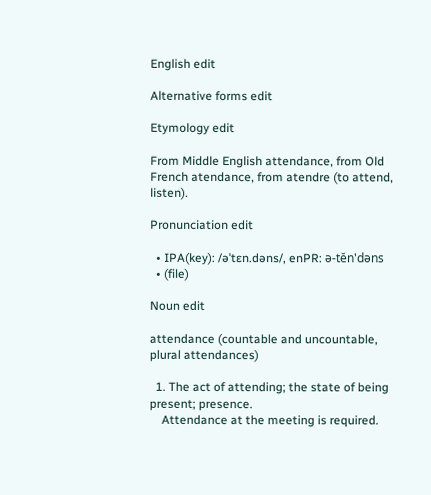English edit

Alternative forms edit

Etymology edit

From Middle English attendance, from Old French atendance, from atendre (to attend, listen).

Pronunciation edit

  • IPA(key): /əˈtɛn.dəns/, enPR: ə-tĕn'dəns
  • (file)

Noun edit

attendance (countable and uncountable, plural attendances)

  1. The act of attending; the state of being present; presence.
    Attendance at the meeting is required.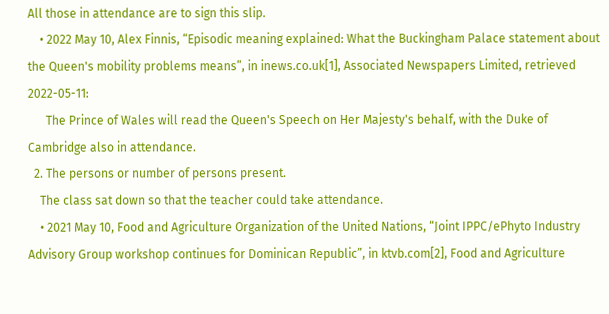All those in attendance are to sign this slip.
    • 2022 May 10, Alex Finnis, “Episodic meaning explained: What the Buckingham Palace statement about the Queen's mobility problems means”, in inews.co.uk[1], Associated Newspapers Limited, retrieved 2022-05-11:
      The Prince of Wales will read the Queen's Speech on Her Majesty's behalf, with the Duke of Cambridge also in attendance.
  2. The persons or number of persons present.
    The class sat down so that the teacher could take attendance.
    • 2021 May 10, Food and Agriculture Organization of the United Nations, “Joint IPPC/ePhyto Industry Advisory Group workshop continues for Dominican Republic”, in ktvb.com[2], Food and Agriculture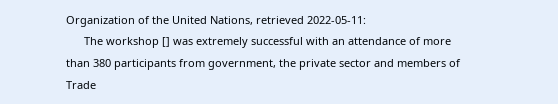Organization of the United Nations, retrieved 2022-05-11:
      The workshop [] was extremely successful with an attendance of more than 380 participants from government, the private sector and members of Trade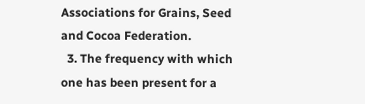Associations for Grains, Seed and Cocoa Federation.
  3. The frequency with which one has been present for a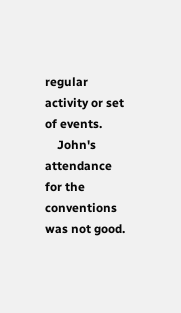regular activity or set of events.
    John's attendance for the conventions was not good.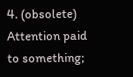4. (obsolete) Attention paid to something;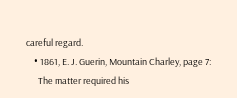careful regard.
    • 1861, E. J. Guerin, Mountain Charley, page 7:
      The matter required his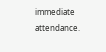immediate attendance.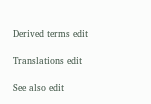Derived terms edit

Translations edit

See also edit